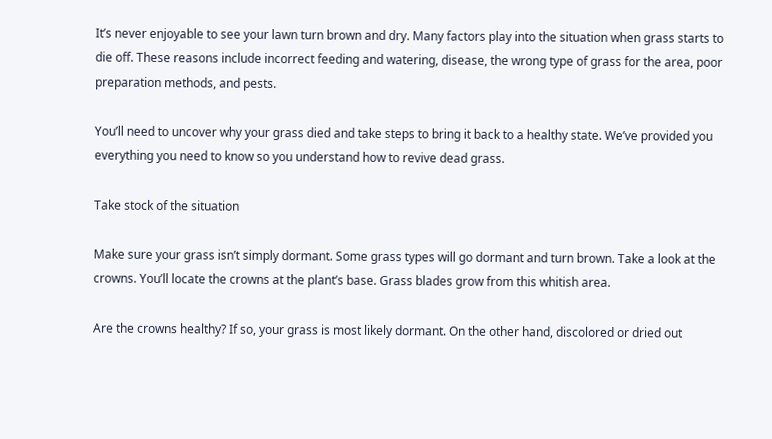It’s never enjoyable to see your lawn turn brown and dry. Many factors play into the situation when grass starts to die off. These reasons include incorrect feeding and watering, disease, the wrong type of grass for the area, poor preparation methods, and pests.

You’ll need to uncover why your grass died and take steps to bring it back to a healthy state. We’ve provided you everything you need to know so you understand how to revive dead grass.

Take stock of the situation

Make sure your grass isn’t simply dormant. Some grass types will go dormant and turn brown. Take a look at the crowns. You’ll locate the crowns at the plant’s base. Grass blades grow from this whitish area.

Are the crowns healthy? If so, your grass is most likely dormant. On the other hand, discolored or dried out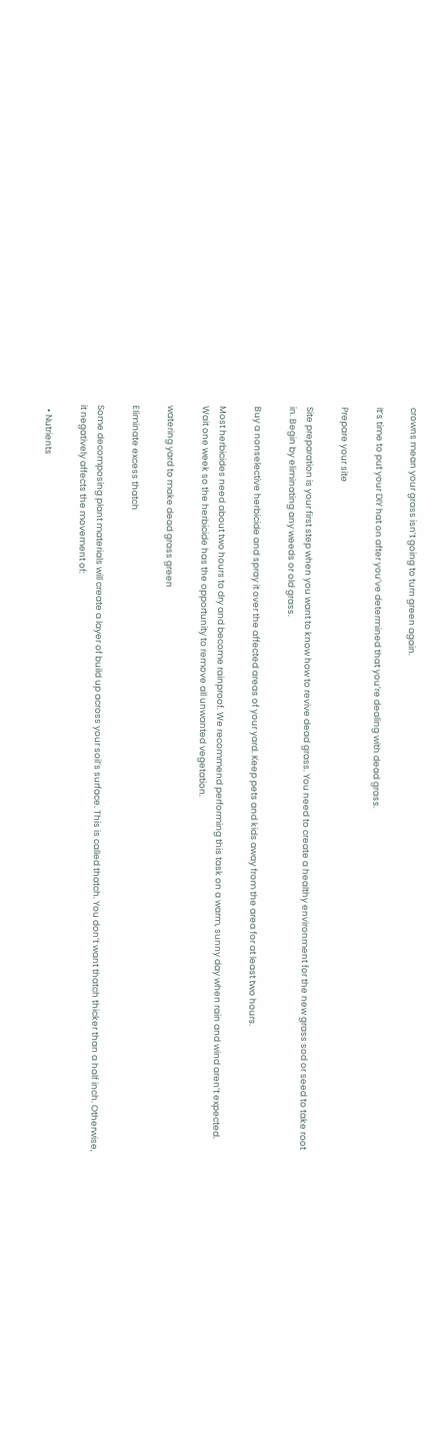crowns mean your grass isn’t going to turn green again.

It’s time to put your DIY hat on after you’ve determined that you’re dealing with dead grass.

Prepare your site

Site preparation is your first step when you want to know how to revive dead grass. You need to create a healthy environment for the new grass sod or seed to take root in. Begin by eliminating any weeds or old grass.

Buy a nonselective herbicide and spray it over the affected areas of your yard. Keep pets and kids away from the area for at least two hours.

Most herbicides need about two hours to dry and become rainproof. We recommend performing this task on a warm, sunny day when rain and wind aren’t expected. Wait one week so the herbicide has the opportunity to remove all unwanted vegetation.

watering yard to make dead grass green

Eliminate excess thatch

Some decomposing plant materials will create a layer of build up across your soil’s surface. This is called thatch. You don’t want thatch thicker than a half inch. Otherwise, it negatively affects the movement of:

  • Nutrients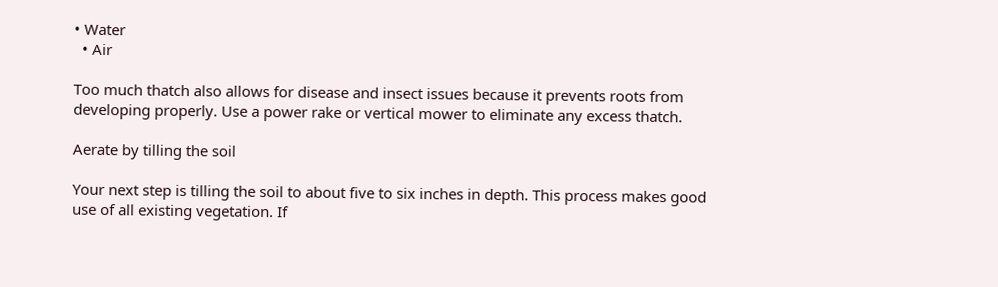• Water
  • Air

Too much thatch also allows for disease and insect issues because it prevents roots from developing properly. Use a power rake or vertical mower to eliminate any excess thatch.

Aerate by tilling the soil

Your next step is tilling the soil to about five to six inches in depth. This process makes good use of all existing vegetation. If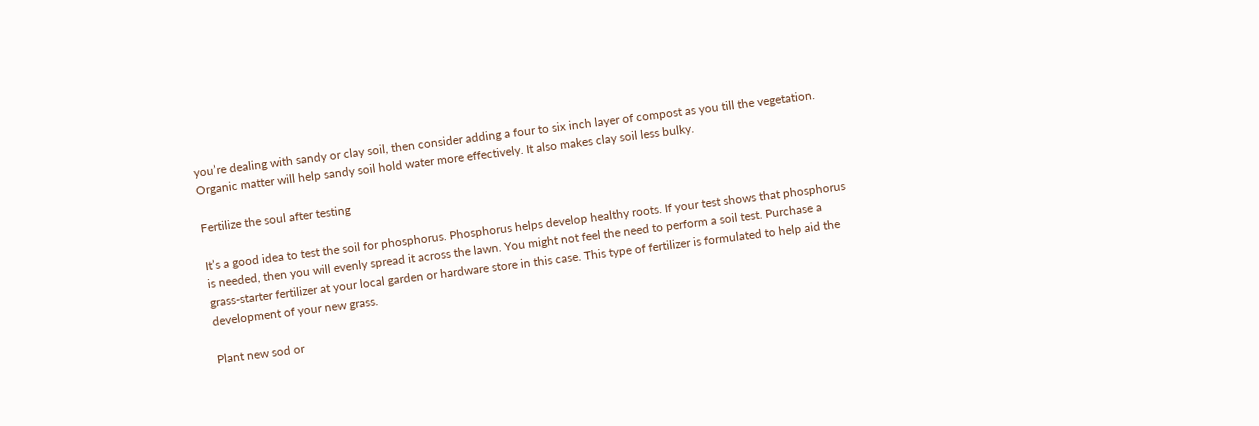you’re dealing with sandy or clay soil, then consider adding a four to six inch layer of compost as you till the vegetation. Organic matter will help sandy soil hold water more effectively. It also makes clay soil less bulky.

Fertilize the soul after testing

It’s a good idea to test the soil for phosphorus. Phosphorus helps develop healthy roots. If your test shows that phosphorus is needed, then you will evenly spread it across the lawn. You might not feel the need to perform a soil test. Purchase a grass-starter fertilizer at your local garden or hardware store in this case. This type of fertilizer is formulated to help aid the development of your new grass.

Plant new sod or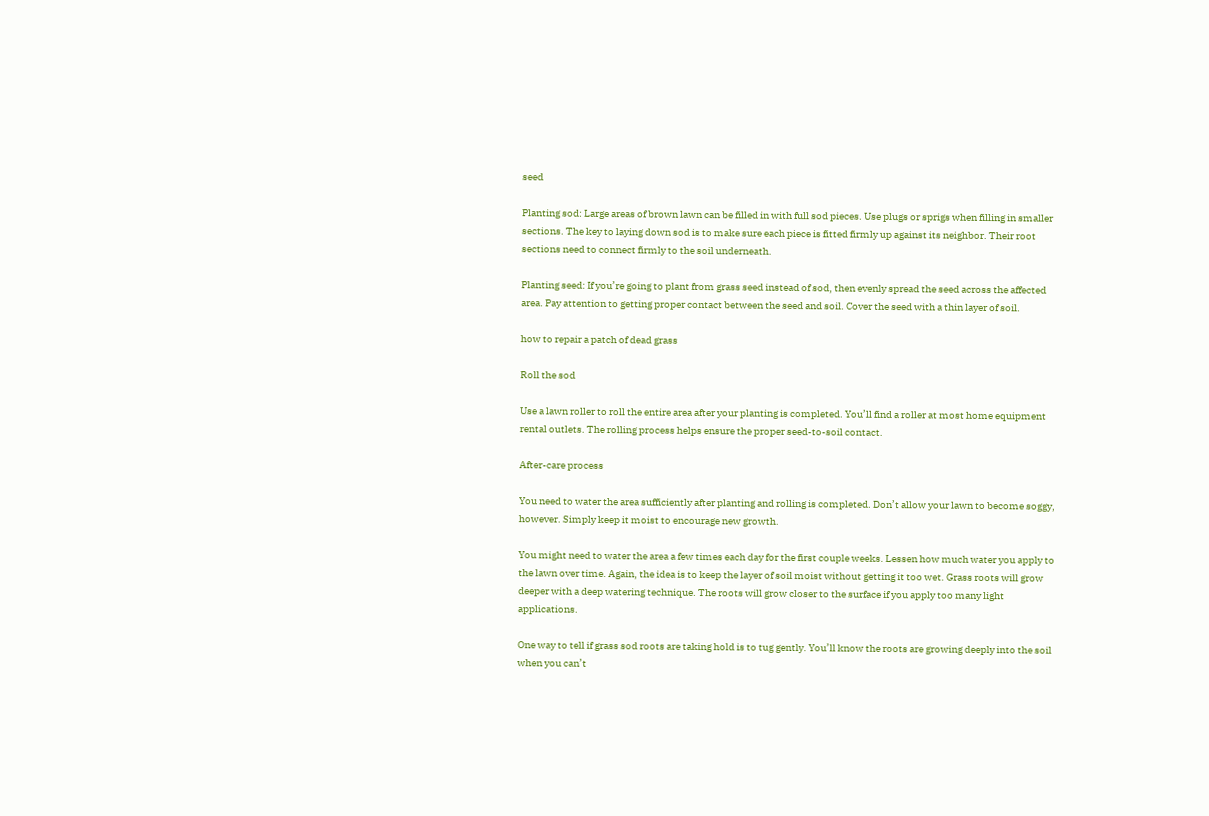seed

Planting sod: Large areas of brown lawn can be filled in with full sod pieces. Use plugs or sprigs when filling in smaller sections. The key to laying down sod is to make sure each piece is fitted firmly up against its neighbor. Their root sections need to connect firmly to the soil underneath.

Planting seed: If you’re going to plant from grass seed instead of sod, then evenly spread the seed across the affected area. Pay attention to getting proper contact between the seed and soil. Cover the seed with a thin layer of soil.

how to repair a patch of dead grass

Roll the sod

Use a lawn roller to roll the entire area after your planting is completed. You’ll find a roller at most home equipment rental outlets. The rolling process helps ensure the proper seed-to-soil contact.

After-care process

You need to water the area sufficiently after planting and rolling is completed. Don’t allow your lawn to become soggy, however. Simply keep it moist to encourage new growth.

You might need to water the area a few times each day for the first couple weeks. Lessen how much water you apply to the lawn over time. Again, the idea is to keep the layer of soil moist without getting it too wet. Grass roots will grow deeper with a deep watering technique. The roots will grow closer to the surface if you apply too many light applications.

One way to tell if grass sod roots are taking hold is to tug gently. You’ll know the roots are growing deeply into the soil when you can’t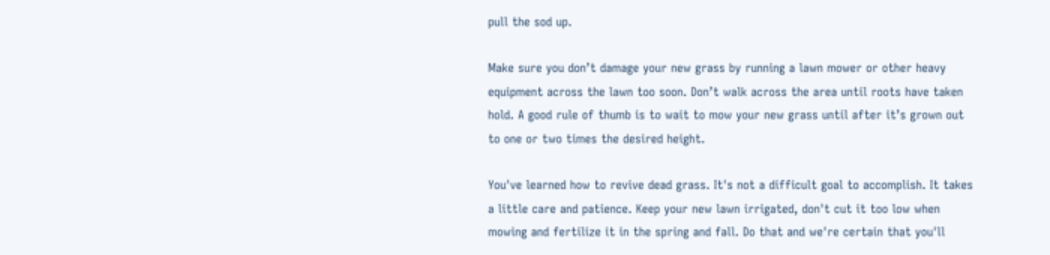pull the sod up.

Make sure you don’t damage your new grass by running a lawn mower or other heavy equipment across the lawn too soon. Don’t walk across the area until roots have taken hold. A good rule of thumb is to wait to mow your new grass until after it’s grown out to one or two times the desired height.

You've learned how to revive dead grass. It's not a difficult goal to accomplish. It takes a little care and patience. Keep your new lawn irrigated, don't cut it too low when mowing and fertilize it in the spring and fall. Do that and we're certain that you'll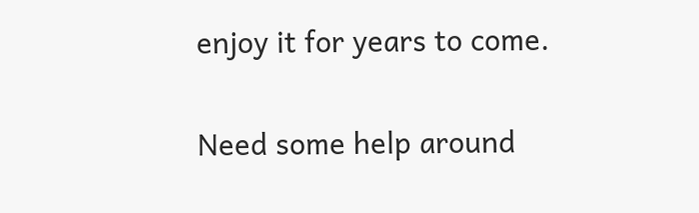enjoy it for years to come.

Need some help around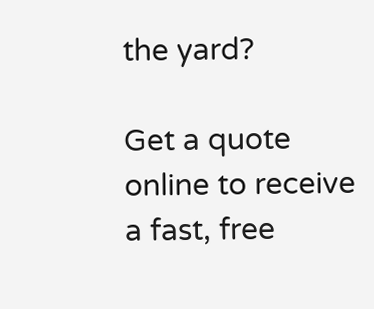the yard?

Get a quote online to receive a fast, free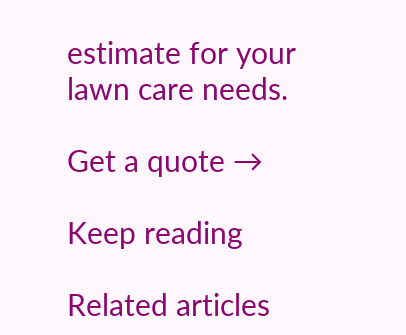estimate for your lawn care needs.

Get a quote →

Keep reading

Related articles